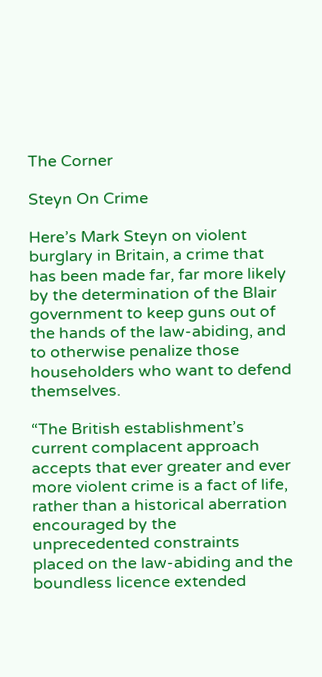The Corner

Steyn On Crime

Here’s Mark Steyn on violent burglary in Britain, a crime that has been made far, far more likely by the determination of the Blair government to keep guns out of the hands of the law-abiding, and to otherwise penalize those householders who want to defend themselves.

“The British establishment’s current complacent approach accepts that ever greater and ever more violent crime is a fact of life, rather than a historical aberration encouraged by the unprecedented constraints placed on the law-abiding and the boundless licence extended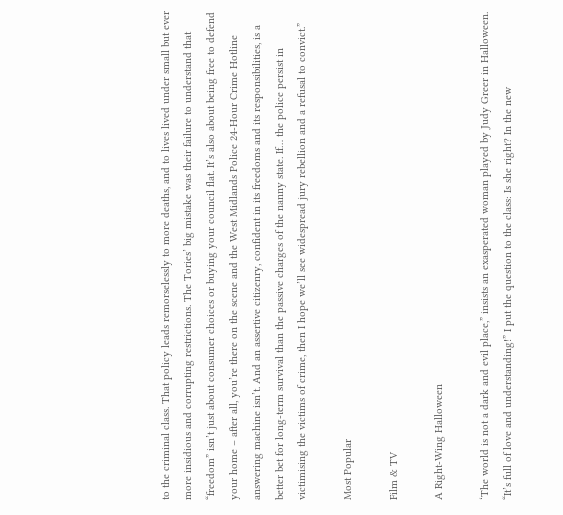to the criminal class. That policy leads remorselessly to more deaths, and to lives lived under small but ever more insidious and corrupting restrictions. The Tories’ big mistake was their failure to understand that “freedom” isn’t just about consumer choices or buying your council flat. It’s also about being free to defend your home – after all, you’re there on the scene and the West Midlands Police 24-Hour Crime Hotline answering machine isn’t. And an assertive citizenry, confident in its freedoms and its responsibilities, is a better bet for long-term survival than the passive charges of the nanny state. If… the police persist in victimising the victims of crime, then I hope we’ll see widespread jury rebellion and a refusal to convict.”

Most Popular

Film & TV

A Right-Wing Halloween

‘The world is not a dark and evil place,” insists an exasperated woman played by Judy Greer in Halloween. “It’s full of love and understanding!” I put the question to the class: Is she right? In the new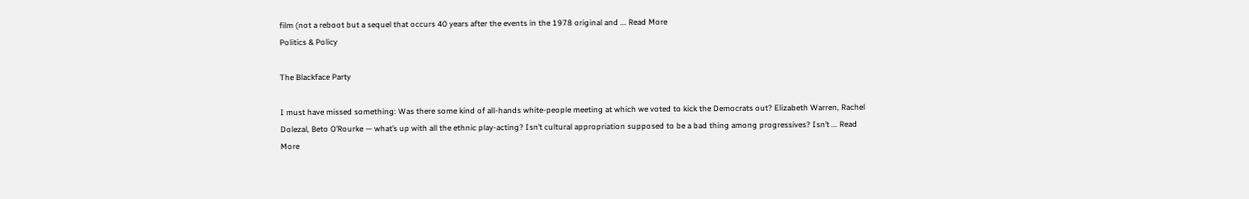film (not a reboot but a sequel that occurs 40 years after the events in the 1978 original and ... Read More
Politics & Policy

The Blackface Party

I must have missed something: Was there some kind of all-hands white-people meeting at which we voted to kick the Democrats out? Elizabeth Warren, Rachel Dolezal, Beto O’Rourke — what’s up with all the ethnic play-acting? Isn’t cultural appropriation supposed to be a bad thing among progressives? Isn’t ... Read More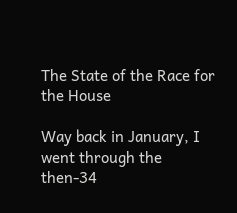The State of the Race for the House

Way back in January, I went through the then-34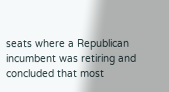seats where a Republican incumbent was retiring and concluded that most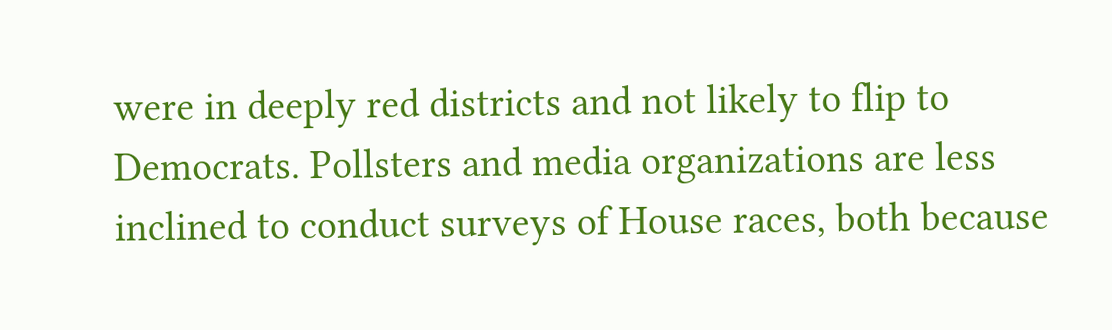were in deeply red districts and not likely to flip to Democrats. Pollsters and media organizations are less inclined to conduct surveys of House races, both because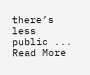there’s less public ... Read More